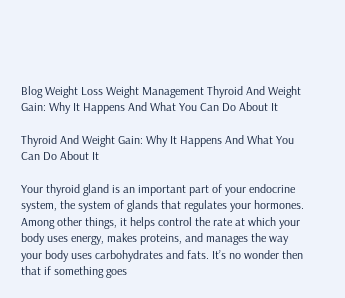Blog Weight Loss Weight Management Thyroid And Weight Gain: Why It Happens And What You Can Do About It

Thyroid And Weight Gain: Why It Happens And What You Can Do About It

Your thyroid gland is an important part of your endocrine system, the system of glands that regulates your hormones. Among other things, it helps control the rate at which your body uses energy, makes proteins, and manages the way your body uses carbohydrates and fats. It’s no wonder then that if something goes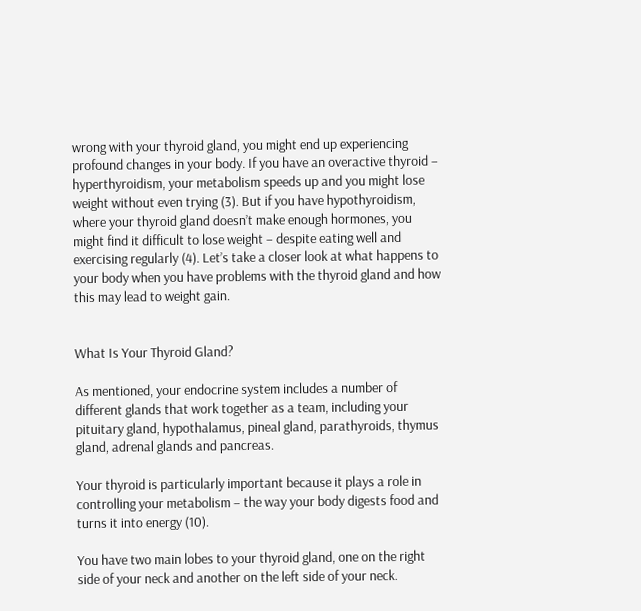wrong with your thyroid gland, you might end up experiencing profound changes in your body. If you have an overactive thyroid – hyperthyroidism, your metabolism speeds up and you might lose weight without even trying (3). But if you have hypothyroidism, where your thyroid gland doesn’t make enough hormones, you might find it difficult to lose weight – despite eating well and exercising regularly (4). Let’s take a closer look at what happens to your body when you have problems with the thyroid gland and how this may lead to weight gain.


What Is Your Thyroid Gland?

As mentioned, your endocrine system includes a number of different glands that work together as a team, including your pituitary gland, hypothalamus, pineal gland, parathyroids, thymus gland, adrenal glands and pancreas.

Your thyroid is particularly important because it plays a role in controlling your metabolism – the way your body digests food and turns it into energy (10).

You have two main lobes to your thyroid gland, one on the right side of your neck and another on the left side of your neck.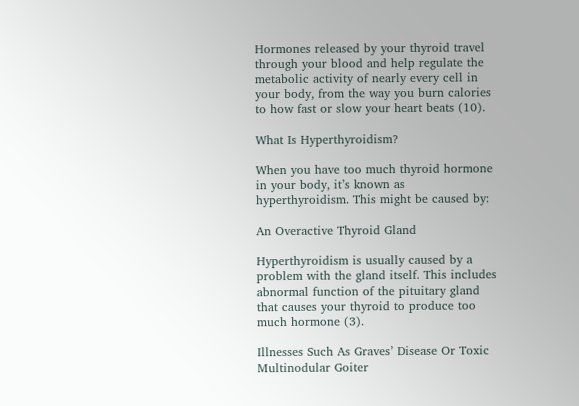Hormones released by your thyroid travel through your blood and help regulate the metabolic activity of nearly every cell in your body, from the way you burn calories to how fast or slow your heart beats (10).

What Is Hyperthyroidism?

When you have too much thyroid hormone in your body, it’s known as hyperthyroidism. This might be caused by:

An Overactive Thyroid Gland

Hyperthyroidism is usually caused by a problem with the gland itself. This includes abnormal function of the pituitary gland that causes your thyroid to produce too much hormone (3).

Illnesses Such As Graves’ Disease Or Toxic Multinodular Goiter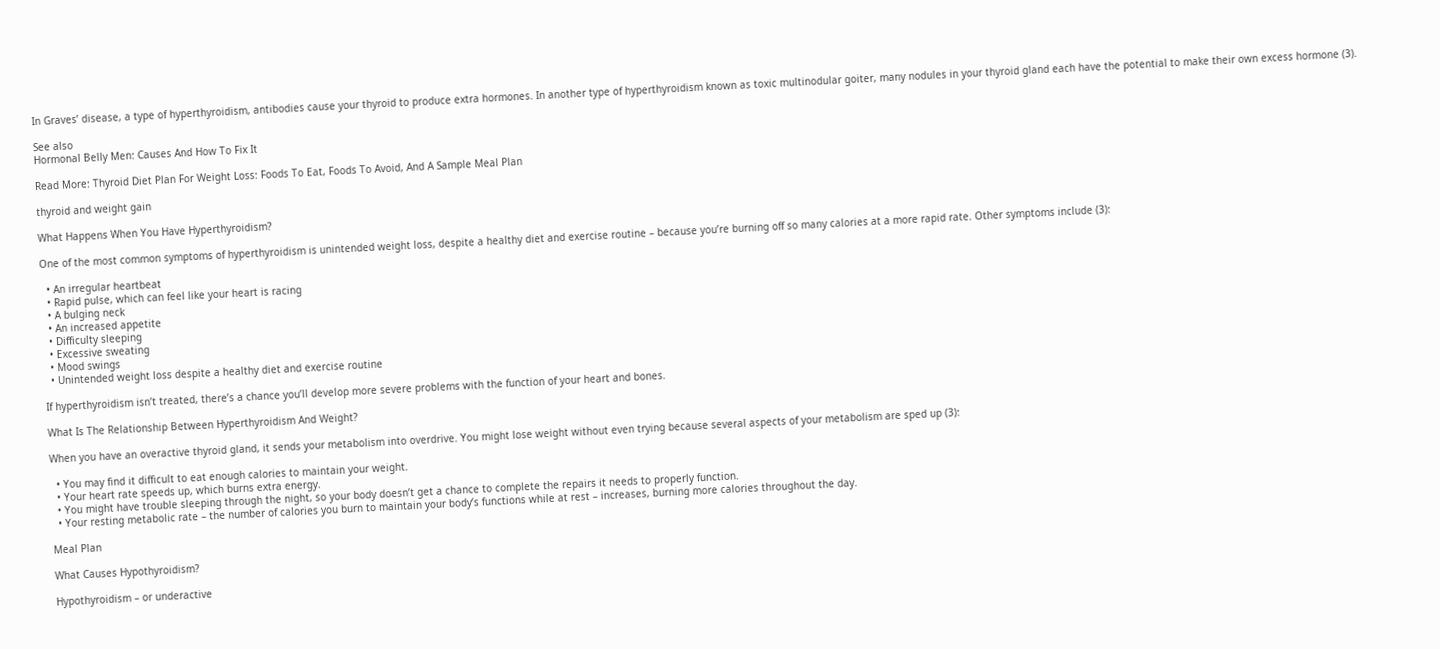In Graves’ disease, a type of hyperthyroidism, antibodies cause your thyroid to produce extra hormones. In another type of hyperthyroidism known as toxic multinodular goiter, many nodules in your thyroid gland each have the potential to make their own excess hormone (3).

See also
Hormonal Belly Men: Causes And How To Fix It

Read More: Thyroid Diet Plan For Weight Loss: Foods To Eat, Foods To Avoid, And A Sample Meal Plan

thyroid and weight gain

What Happens When You Have Hyperthyroidism?

One of the most common symptoms of hyperthyroidism is unintended weight loss, despite a healthy diet and exercise routine – because you’re burning off so many calories at a more rapid rate. Other symptoms include (3):

  • An irregular heartbeat
  • Rapid pulse, which can feel like your heart is racing
  • A bulging neck
  • An increased appetite
  • Difficulty sleeping
  • Excessive sweating
  • Mood swings
  • Unintended weight loss despite a healthy diet and exercise routine

If hyperthyroidism isn’t treated, there’s a chance you’ll develop more severe problems with the function of your heart and bones.

What Is The Relationship Between Hyperthyroidism And Weight?

When you have an overactive thyroid gland, it sends your metabolism into overdrive. You might lose weight without even trying because several aspects of your metabolism are sped up (3):

  • You may find it difficult to eat enough calories to maintain your weight.
  • Your heart rate speeds up, which burns extra energy.
  • You might have trouble sleeping through the night, so your body doesn’t get a chance to complete the repairs it needs to properly function.
  • Your resting metabolic rate – the number of calories you burn to maintain your body’s functions while at rest – increases, burning more calories throughout the day.

Meal Plan

What Causes Hypothyroidism?

Hypothyroidism – or underactive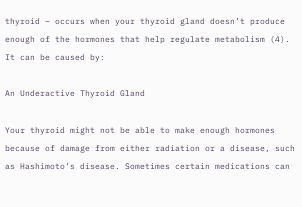thyroid – occurs when your thyroid gland doesn’t produce enough of the hormones that help regulate metabolism (4). It can be caused by:

An Underactive Thyroid Gland

Your thyroid might not be able to make enough hormones because of damage from either radiation or a disease, such as Hashimoto’s disease. Sometimes certain medications can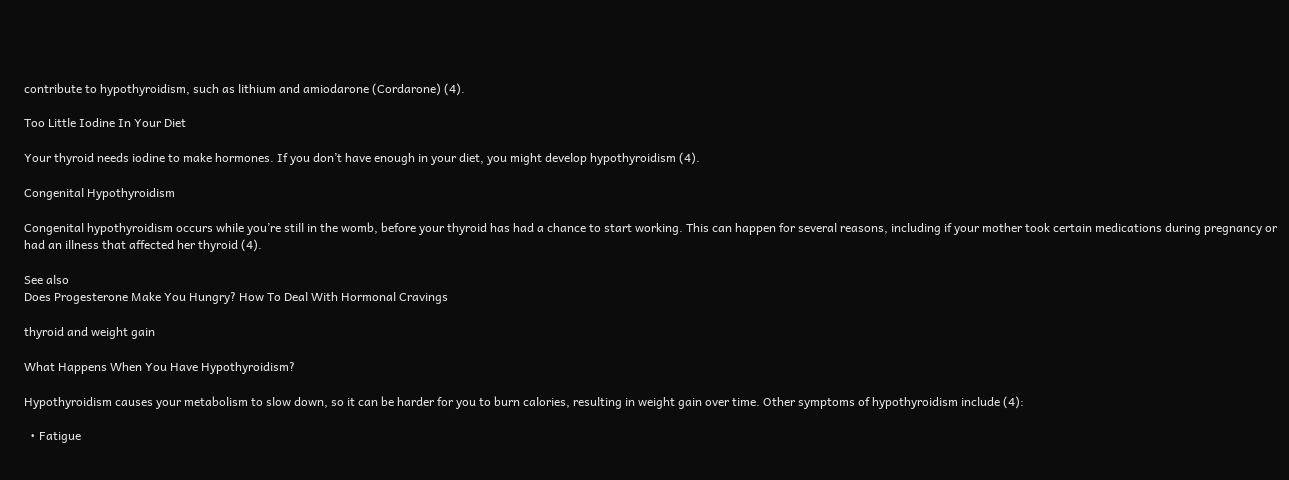contribute to hypothyroidism, such as lithium and amiodarone (Cordarone) (4).

Too Little Iodine In Your Diet

Your thyroid needs iodine to make hormones. If you don’t have enough in your diet, you might develop hypothyroidism (4).

Congenital Hypothyroidism

Congenital hypothyroidism occurs while you’re still in the womb, before your thyroid has had a chance to start working. This can happen for several reasons, including if your mother took certain medications during pregnancy or had an illness that affected her thyroid (4).

See also
Does Progesterone Make You Hungry? How To Deal With Hormonal Cravings

thyroid and weight gain

What Happens When You Have Hypothyroidism?

Hypothyroidism causes your metabolism to slow down, so it can be harder for you to burn calories, resulting in weight gain over time. Other symptoms of hypothyroidism include (4):

  • Fatigue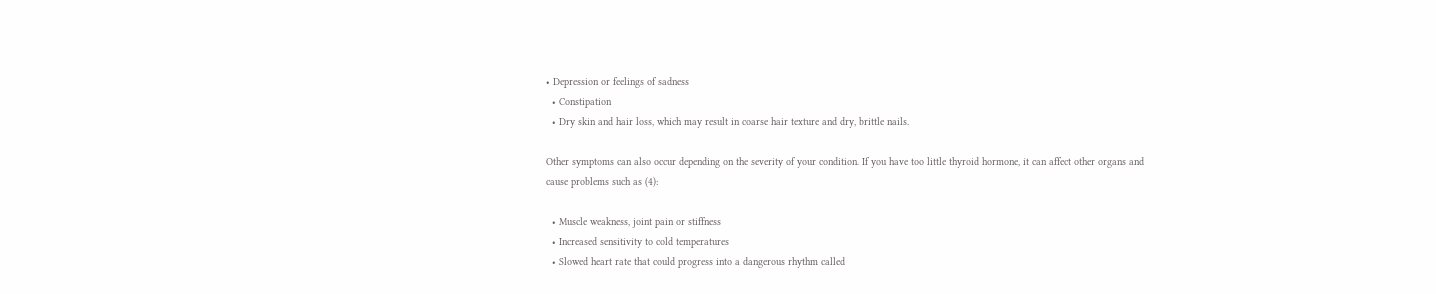• Depression or feelings of sadness
  • Constipation
  • Dry skin and hair loss, which may result in coarse hair texture and dry, brittle nails.

Other symptoms can also occur depending on the severity of your condition. If you have too little thyroid hormone, it can affect other organs and cause problems such as (4):

  • Muscle weakness, joint pain or stiffness
  • Increased sensitivity to cold temperatures
  • Slowed heart rate that could progress into a dangerous rhythm called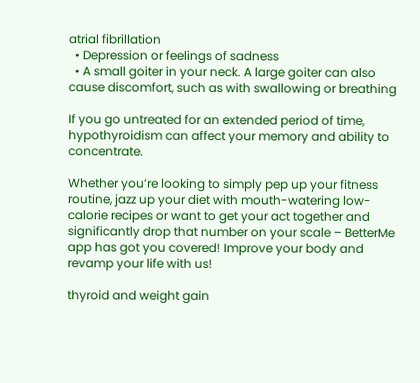atrial fibrillation
  • Depression or feelings of sadness
  • A small goiter in your neck. A large goiter can also cause discomfort, such as with swallowing or breathing

If you go untreated for an extended period of time, hypothyroidism can affect your memory and ability to concentrate.

Whether you’re looking to simply pep up your fitness routine, jazz up your diet with mouth-watering low-calorie recipes or want to get your act together and significantly drop that number on your scale – BetterMe app has got you covered! Improve your body and revamp your life with us!

thyroid and weight gain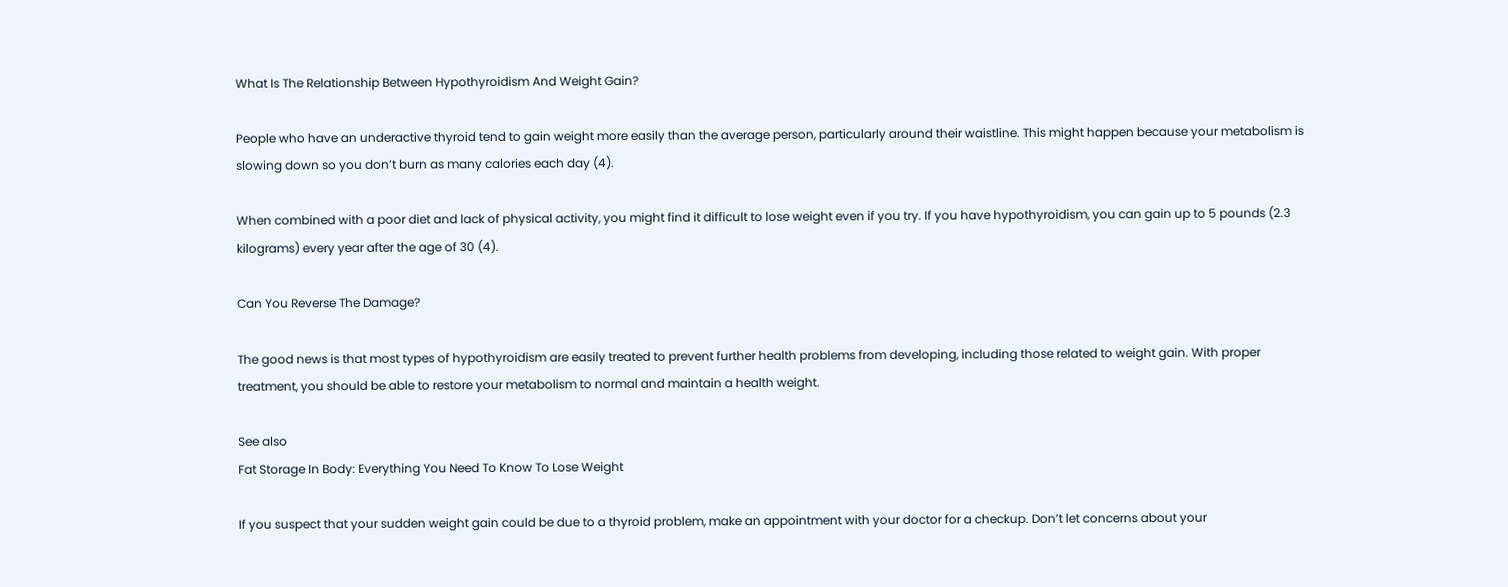What Is The Relationship Between Hypothyroidism And Weight Gain?

People who have an underactive thyroid tend to gain weight more easily than the average person, particularly around their waistline. This might happen because your metabolism is slowing down so you don’t burn as many calories each day (4).

When combined with a poor diet and lack of physical activity, you might find it difficult to lose weight even if you try. If you have hypothyroidism, you can gain up to 5 pounds (2.3 kilograms) every year after the age of 30 (4).

Can You Reverse The Damage?

The good news is that most types of hypothyroidism are easily treated to prevent further health problems from developing, including those related to weight gain. With proper treatment, you should be able to restore your metabolism to normal and maintain a health weight.

See also
Fat Storage In Body: Everything You Need To Know To Lose Weight

If you suspect that your sudden weight gain could be due to a thyroid problem, make an appointment with your doctor for a checkup. Don’t let concerns about your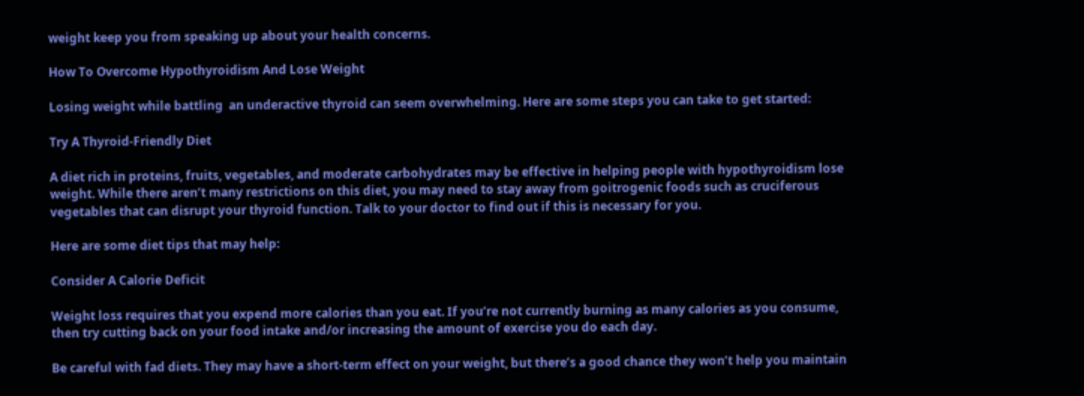weight keep you from speaking up about your health concerns.

How To Overcome Hypothyroidism And Lose Weight

Losing weight while battling  an underactive thyroid can seem overwhelming. Here are some steps you can take to get started:

Try A Thyroid-Friendly Diet

A diet rich in proteins, fruits, vegetables, and moderate carbohydrates may be effective in helping people with hypothyroidism lose weight. While there aren’t many restrictions on this diet, you may need to stay away from goitrogenic foods such as cruciferous vegetables that can disrupt your thyroid function. Talk to your doctor to find out if this is necessary for you.

Here are some diet tips that may help:

Consider A Calorie Deficit

Weight loss requires that you expend more calories than you eat. If you’re not currently burning as many calories as you consume, then try cutting back on your food intake and/or increasing the amount of exercise you do each day.

Be careful with fad diets. They may have a short-term effect on your weight, but there’s a good chance they won’t help you maintain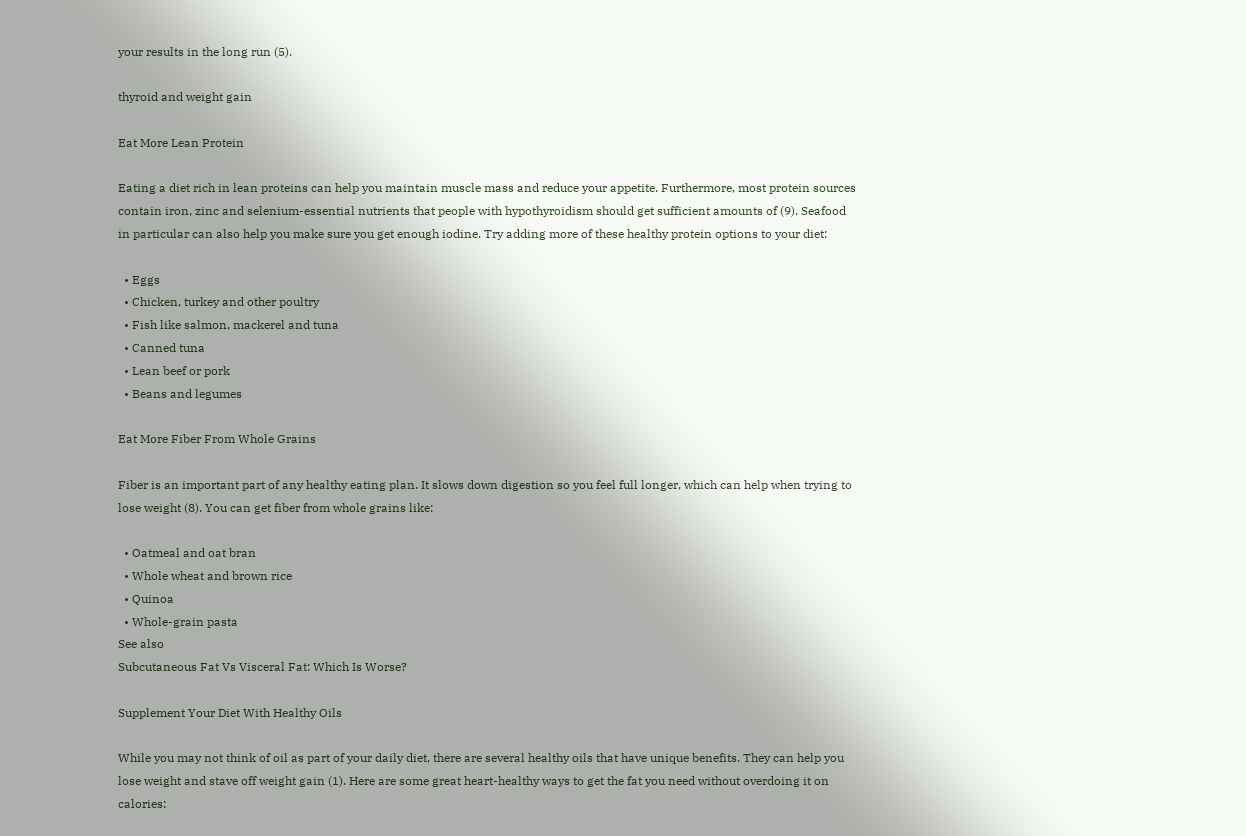your results in the long run (5).

thyroid and weight gain

Eat More Lean Protein

Eating a diet rich in lean proteins can help you maintain muscle mass and reduce your appetite. Furthermore, most protein sources contain iron, zinc and selenium-essential nutrients that people with hypothyroidism should get sufficient amounts of (9). Seafood in particular can also help you make sure you get enough iodine. Try adding more of these healthy protein options to your diet:

  • Eggs
  • Chicken, turkey and other poultry
  • Fish like salmon, mackerel and tuna
  • Canned tuna
  • Lean beef or pork
  • Beans and legumes

Eat More Fiber From Whole Grains

Fiber is an important part of any healthy eating plan. It slows down digestion so you feel full longer, which can help when trying to lose weight (8). You can get fiber from whole grains like:

  • Oatmeal and oat bran
  • Whole wheat and brown rice
  • Quinoa
  • Whole-grain pasta
See also
Subcutaneous Fat Vs Visceral Fat: Which Is Worse?

Supplement Your Diet With Healthy Oils

While you may not think of oil as part of your daily diet, there are several healthy oils that have unique benefits. They can help you lose weight and stave off weight gain (1). Here are some great heart-healthy ways to get the fat you need without overdoing it on calories: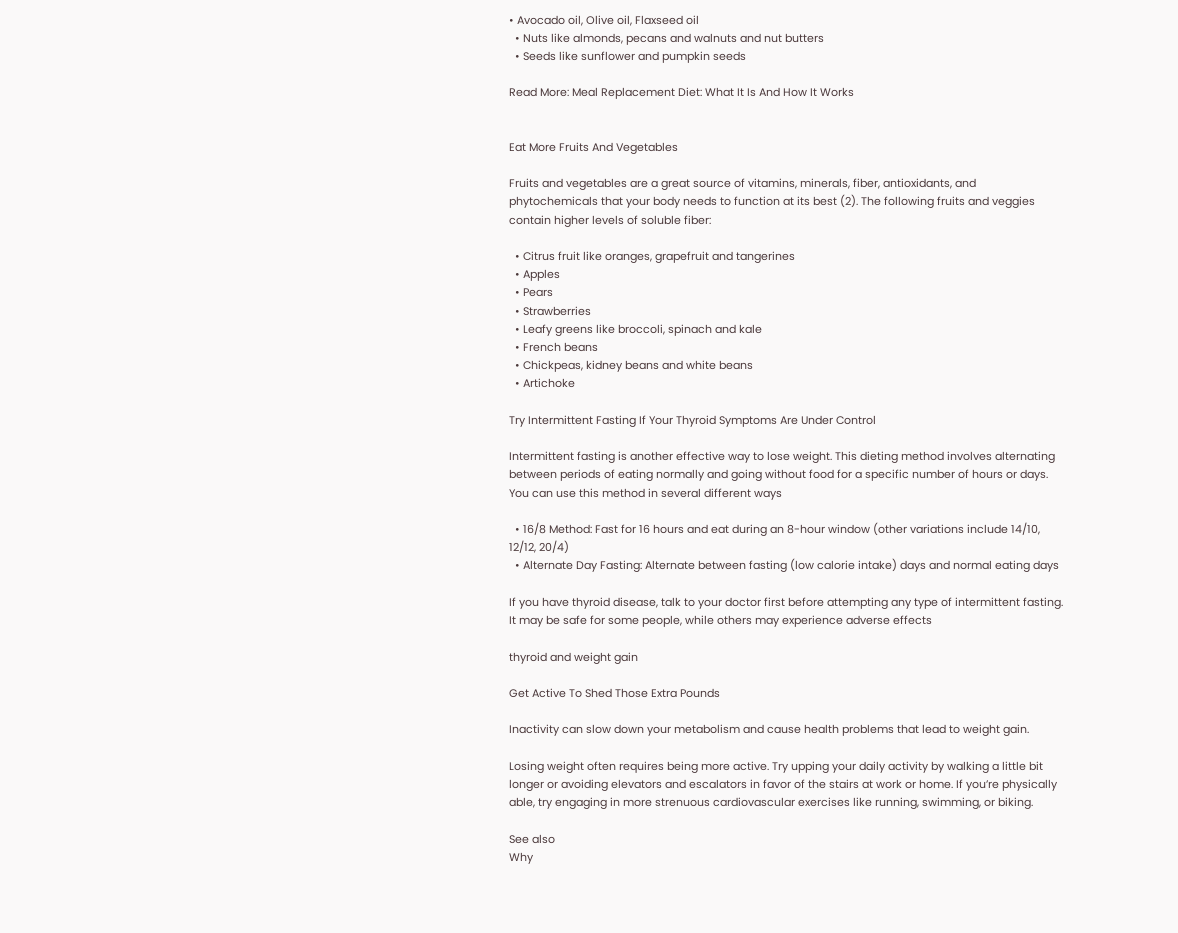• Avocado oil, Olive oil, Flaxseed oil
  • Nuts like almonds, pecans and walnuts and nut butters
  • Seeds like sunflower and pumpkin seeds

Read More: Meal Replacement Diet: What It Is And How It Works


Eat More Fruits And Vegetables

Fruits and vegetables are a great source of vitamins, minerals, fiber, antioxidants, and phytochemicals that your body needs to function at its best (2). The following fruits and veggies contain higher levels of soluble fiber:

  • Citrus fruit like oranges, grapefruit and tangerines
  • Apples
  • Pears
  • Strawberries
  • Leafy greens like broccoli, spinach and kale
  • French beans
  • Chickpeas, kidney beans and white beans
  • Artichoke

Try Intermittent Fasting If Your Thyroid Symptoms Are Under Control

Intermittent fasting is another effective way to lose weight. This dieting method involves alternating between periods of eating normally and going without food for a specific number of hours or days. You can use this method in several different ways

  • 16/8 Method: Fast for 16 hours and eat during an 8-hour window (other variations include 14/10, 12/12, 20/4)
  • Alternate Day Fasting: Alternate between fasting (low calorie intake) days and normal eating days

If you have thyroid disease, talk to your doctor first before attempting any type of intermittent fasting. It may be safe for some people, while others may experience adverse effects

thyroid and weight gain

Get Active To Shed Those Extra Pounds

Inactivity can slow down your metabolism and cause health problems that lead to weight gain.

Losing weight often requires being more active. Try upping your daily activity by walking a little bit longer or avoiding elevators and escalators in favor of the stairs at work or home. If you’re physically able, try engaging in more strenuous cardiovascular exercises like running, swimming, or biking.

See also
Why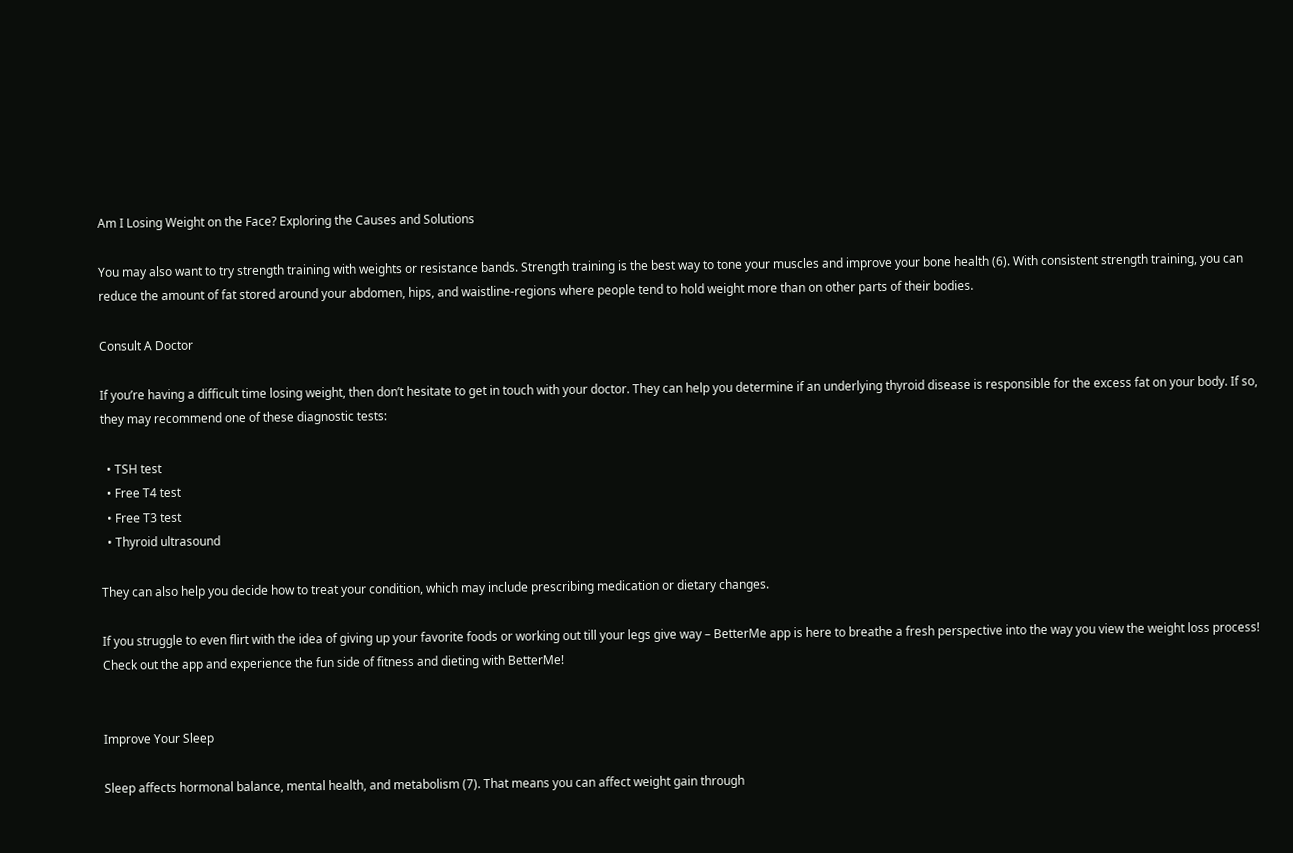Am I Losing Weight on the Face? Exploring the Causes and Solutions

You may also want to try strength training with weights or resistance bands. Strength training is the best way to tone your muscles and improve your bone health (6). With consistent strength training, you can reduce the amount of fat stored around your abdomen, hips, and waistline-regions where people tend to hold weight more than on other parts of their bodies.

Consult A Doctor

If you’re having a difficult time losing weight, then don’t hesitate to get in touch with your doctor. They can help you determine if an underlying thyroid disease is responsible for the excess fat on your body. If so, they may recommend one of these diagnostic tests:

  • TSH test
  • Free T4 test
  • Free T3 test
  • Thyroid ultrasound

They can also help you decide how to treat your condition, which may include prescribing medication or dietary changes.

If you struggle to even flirt with the idea of giving up your favorite foods or working out till your legs give way – BetterMe app is here to breathe a fresh perspective into the way you view the weight loss process! Check out the app and experience the fun side of fitness and dieting with BetterMe!


Improve Your Sleep

Sleep affects hormonal balance, mental health, and metabolism (7). That means you can affect weight gain through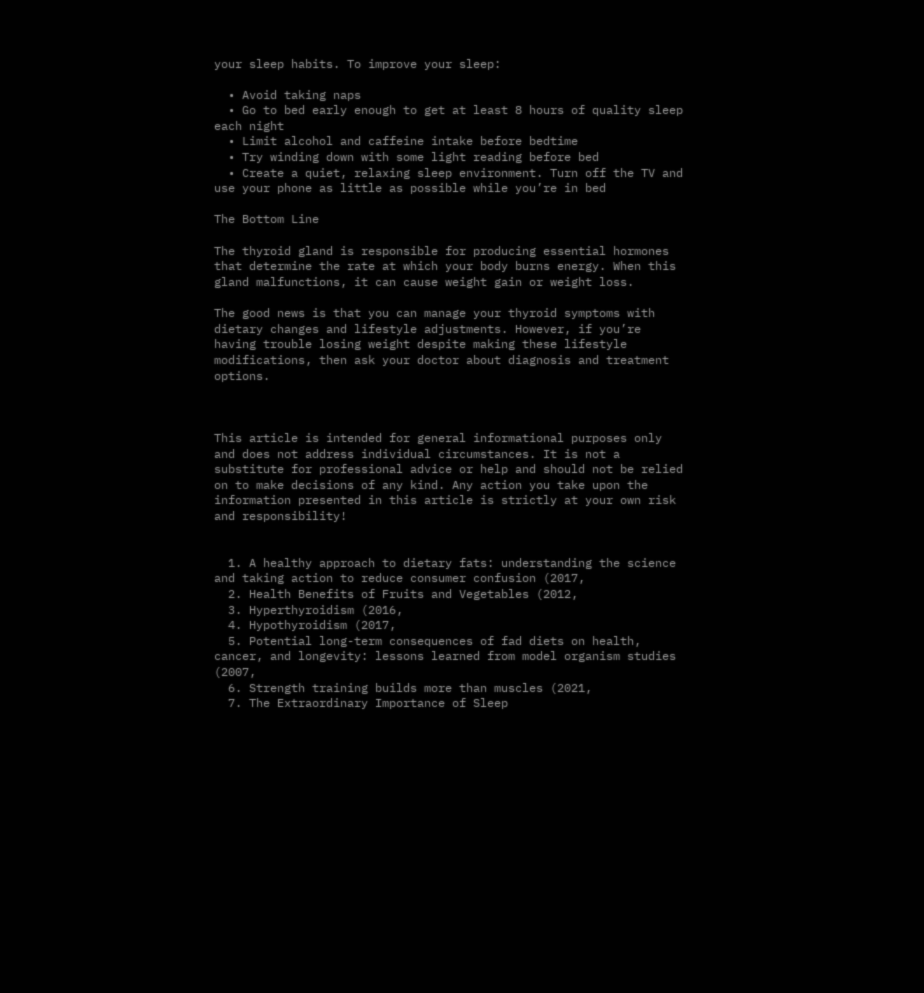your sleep habits. To improve your sleep:

  • Avoid taking naps
  • Go to bed early enough to get at least 8 hours of quality sleep each night
  • Limit alcohol and caffeine intake before bedtime
  • Try winding down with some light reading before bed
  • Create a quiet, relaxing sleep environment. Turn off the TV and use your phone as little as possible while you’re in bed

The Bottom Line

The thyroid gland is responsible for producing essential hormones that determine the rate at which your body burns energy. When this gland malfunctions, it can cause weight gain or weight loss.

The good news is that you can manage your thyroid symptoms with dietary changes and lifestyle adjustments. However, if you’re having trouble losing weight despite making these lifestyle modifications, then ask your doctor about diagnosis and treatment options.



This article is intended for general informational purposes only and does not address individual circumstances. It is not a substitute for professional advice or help and should not be relied on to make decisions of any kind. Any action you take upon the information presented in this article is strictly at your own risk and responsibility!


  1. A healthy approach to dietary fats: understanding the science and taking action to reduce consumer confusion (2017,
  2. Health Benefits of Fruits and Vegetables (2012,
  3. Hyperthyroidism (2016,
  4. Hypothyroidism (2017,
  5. Potential long-term consequences of fad diets on health, cancer, and longevity: lessons learned from model organism studies (2007,
  6. Strength training builds more than muscles (2021,
  7. The Extraordinary Importance of Sleep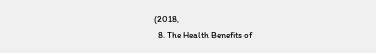(2018,
  8. The Health Benefits of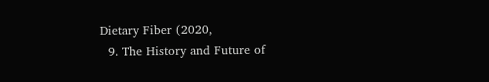Dietary Fiber (2020,
  9. The History and Future of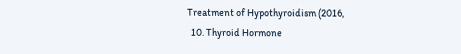Treatment of Hypothyroidism (2016,
  10. Thyroid Hormone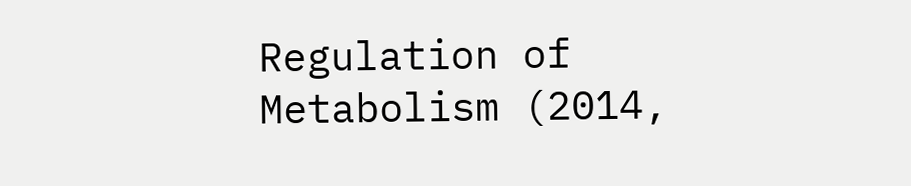Regulation of Metabolism (2014,